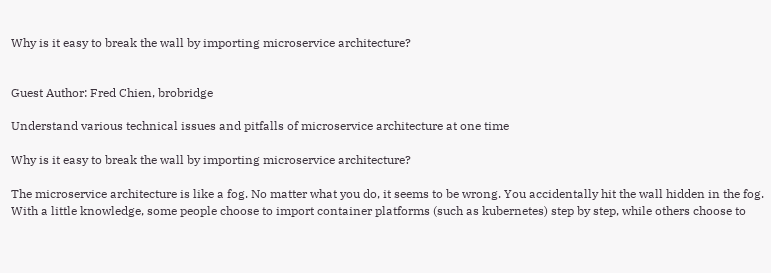Why is it easy to break the wall by importing microservice architecture?


Guest Author: Fred Chien, brobridge

Understand various technical issues and pitfalls of microservice architecture at one time

Why is it easy to break the wall by importing microservice architecture?

The microservice architecture is like a fog. No matter what you do, it seems to be wrong. You accidentally hit the wall hidden in the fog. With a little knowledge, some people choose to import container platforms (such as kubernetes) step by step, while others choose to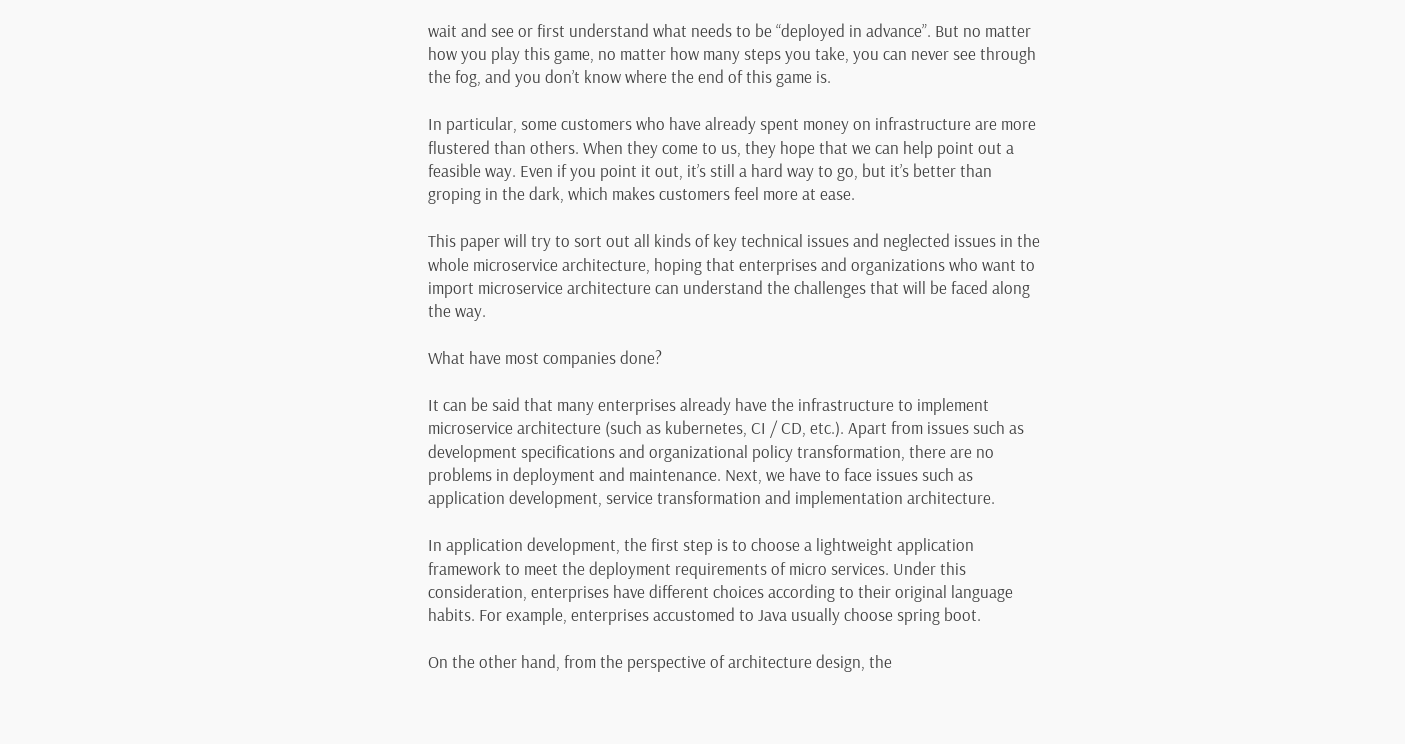wait and see or first understand what needs to be “deployed in advance”. But no matter how you play this game, no matter how many steps you take, you can never see through the fog, and you don’t know where the end of this game is.

In particular, some customers who have already spent money on infrastructure are more flustered than others. When they come to us, they hope that we can help point out a feasible way. Even if you point it out, it’s still a hard way to go, but it’s better than groping in the dark, which makes customers feel more at ease.

This paper will try to sort out all kinds of key technical issues and neglected issues in the whole microservice architecture, hoping that enterprises and organizations who want to import microservice architecture can understand the challenges that will be faced along the way.

What have most companies done?

It can be said that many enterprises already have the infrastructure to implement microservice architecture (such as kubernetes, CI / CD, etc.). Apart from issues such as development specifications and organizational policy transformation, there are no problems in deployment and maintenance. Next, we have to face issues such as application development, service transformation and implementation architecture.

In application development, the first step is to choose a lightweight application framework to meet the deployment requirements of micro services. Under this consideration, enterprises have different choices according to their original language habits. For example, enterprises accustomed to Java usually choose spring boot.

On the other hand, from the perspective of architecture design, the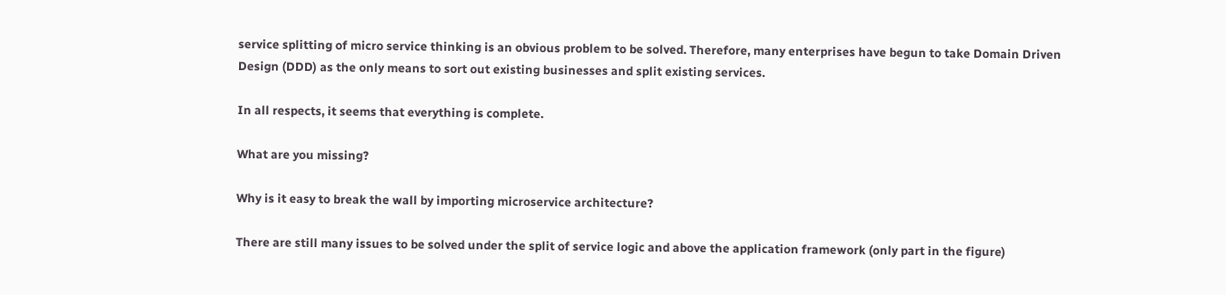service splitting of micro service thinking is an obvious problem to be solved. Therefore, many enterprises have begun to take Domain Driven Design (DDD) as the only means to sort out existing businesses and split existing services.

In all respects, it seems that everything is complete.

What are you missing?

Why is it easy to break the wall by importing microservice architecture?

There are still many issues to be solved under the split of service logic and above the application framework (only part in the figure)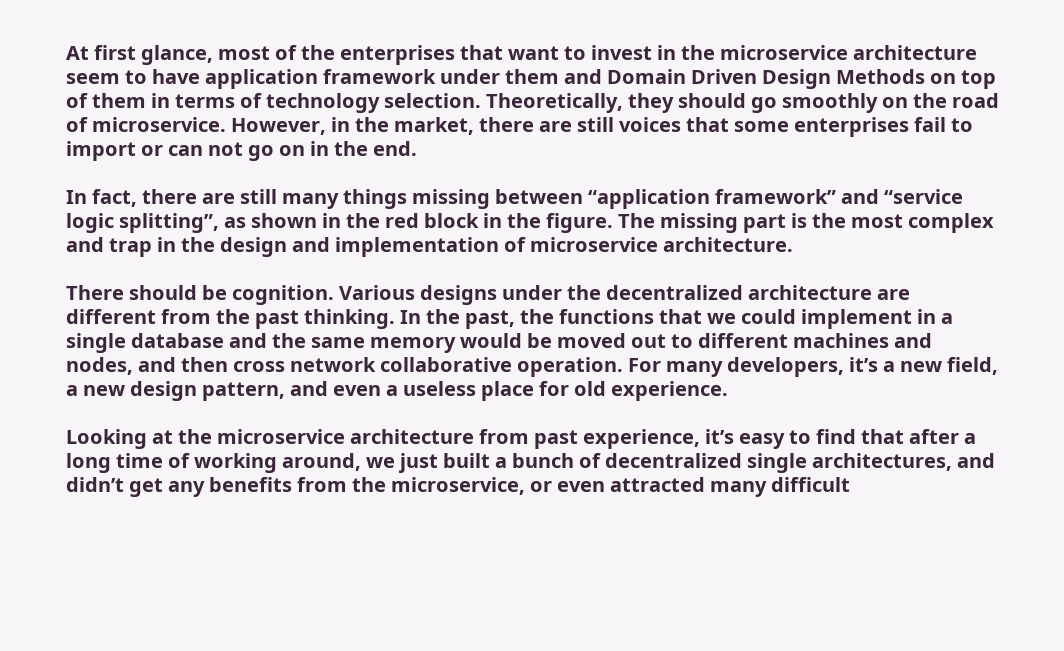At first glance, most of the enterprises that want to invest in the microservice architecture seem to have application framework under them and Domain Driven Design Methods on top of them in terms of technology selection. Theoretically, they should go smoothly on the road of microservice. However, in the market, there are still voices that some enterprises fail to import or can not go on in the end.

In fact, there are still many things missing between “application framework” and “service logic splitting”, as shown in the red block in the figure. The missing part is the most complex and trap in the design and implementation of microservice architecture.

There should be cognition. Various designs under the decentralized architecture are different from the past thinking. In the past, the functions that we could implement in a single database and the same memory would be moved out to different machines and nodes, and then cross network collaborative operation. For many developers, it’s a new field, a new design pattern, and even a useless place for old experience.

Looking at the microservice architecture from past experience, it’s easy to find that after a long time of working around, we just built a bunch of decentralized single architectures, and didn’t get any benefits from the microservice, or even attracted many difficult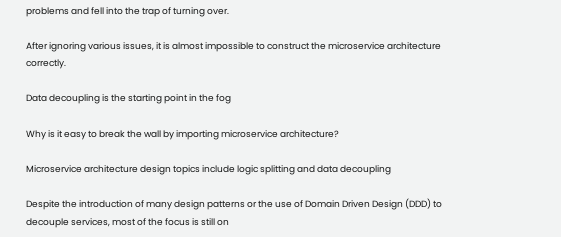problems and fell into the trap of turning over.

After ignoring various issues, it is almost impossible to construct the microservice architecture correctly.

Data decoupling is the starting point in the fog

Why is it easy to break the wall by importing microservice architecture?

Microservice architecture design topics include logic splitting and data decoupling

Despite the introduction of many design patterns or the use of Domain Driven Design (DDD) to decouple services, most of the focus is still on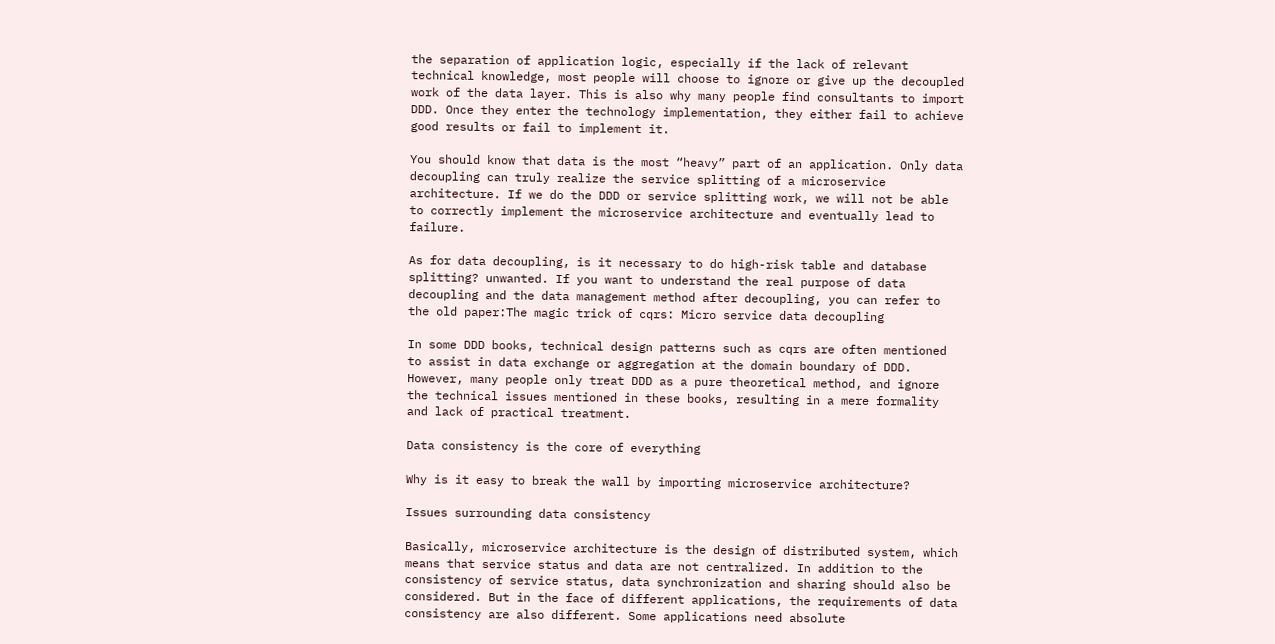the separation of application logic, especially if the lack of relevant technical knowledge, most people will choose to ignore or give up the decoupled work of the data layer. This is also why many people find consultants to import DDD. Once they enter the technology implementation, they either fail to achieve good results or fail to implement it.

You should know that data is the most “heavy” part of an application. Only data decoupling can truly realize the service splitting of a microservice architecture. If we do the DDD or service splitting work, we will not be able to correctly implement the microservice architecture and eventually lead to failure.

As for data decoupling, is it necessary to do high-risk table and database splitting? unwanted. If you want to understand the real purpose of data decoupling and the data management method after decoupling, you can refer to the old paper:The magic trick of cqrs: Micro service data decoupling

In some DDD books, technical design patterns such as cqrs are often mentioned to assist in data exchange or aggregation at the domain boundary of DDD. However, many people only treat DDD as a pure theoretical method, and ignore the technical issues mentioned in these books, resulting in a mere formality and lack of practical treatment.

Data consistency is the core of everything

Why is it easy to break the wall by importing microservice architecture?

Issues surrounding data consistency

Basically, microservice architecture is the design of distributed system, which means that service status and data are not centralized. In addition to the consistency of service status, data synchronization and sharing should also be considered. But in the face of different applications, the requirements of data consistency are also different. Some applications need absolute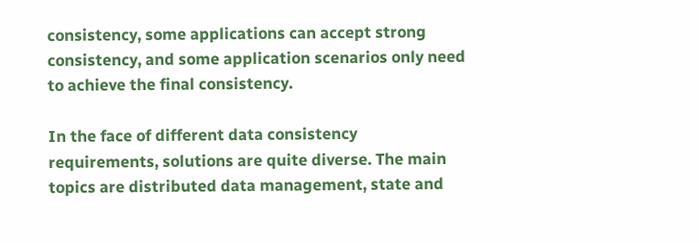consistency, some applications can accept strong consistency, and some application scenarios only need to achieve the final consistency.

In the face of different data consistency requirements, solutions are quite diverse. The main topics are distributed data management, state and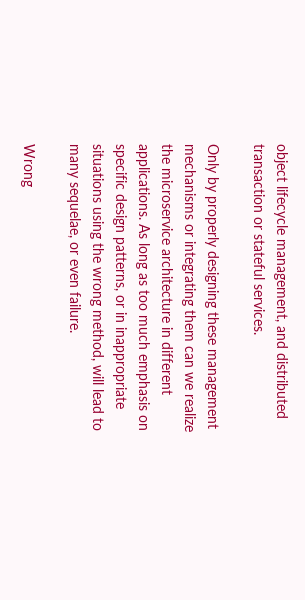object lifecycle management, and distributed transaction or stateful services.

Only by properly designing these management mechanisms or integrating them can we realize the microservice architecture in different applications. As long as too much emphasis on specific design patterns, or in inappropriate situations using the wrong method, will lead to many sequelae, or even failure.

Wrong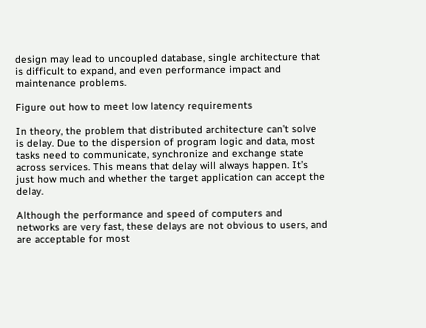design may lead to uncoupled database, single architecture that is difficult to expand, and even performance impact and maintenance problems.

Figure out how to meet low latency requirements

In theory, the problem that distributed architecture can’t solve is delay. Due to the dispersion of program logic and data, most tasks need to communicate, synchronize and exchange state across services. This means that delay will always happen. It’s just how much and whether the target application can accept the delay.

Although the performance and speed of computers and networks are very fast, these delays are not obvious to users, and are acceptable for most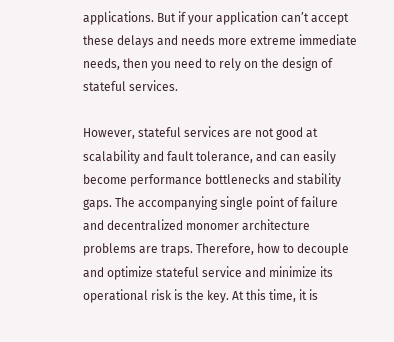applications. But if your application can’t accept these delays and needs more extreme immediate needs, then you need to rely on the design of stateful services.

However, stateful services are not good at scalability and fault tolerance, and can easily become performance bottlenecks and stability gaps. The accompanying single point of failure and decentralized monomer architecture problems are traps. Therefore, how to decouple and optimize stateful service and minimize its operational risk is the key. At this time, it is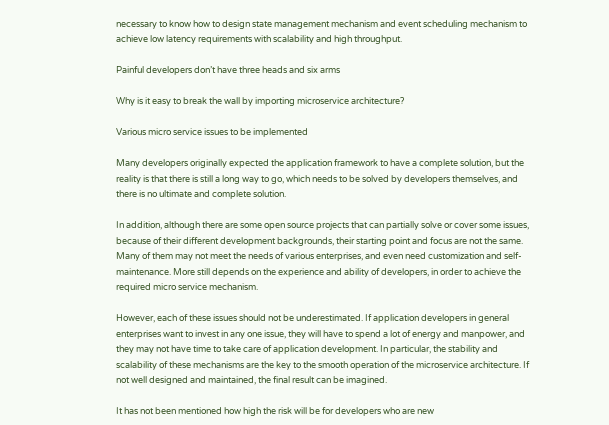necessary to know how to design state management mechanism and event scheduling mechanism to achieve low latency requirements with scalability and high throughput.

Painful developers don’t have three heads and six arms

Why is it easy to break the wall by importing microservice architecture?

Various micro service issues to be implemented

Many developers originally expected the application framework to have a complete solution, but the reality is that there is still a long way to go, which needs to be solved by developers themselves, and there is no ultimate and complete solution.

In addition, although there are some open source projects that can partially solve or cover some issues, because of their different development backgrounds, their starting point and focus are not the same. Many of them may not meet the needs of various enterprises, and even need customization and self-maintenance. More still depends on the experience and ability of developers, in order to achieve the required micro service mechanism.

However, each of these issues should not be underestimated. If application developers in general enterprises want to invest in any one issue, they will have to spend a lot of energy and manpower, and they may not have time to take care of application development. In particular, the stability and scalability of these mechanisms are the key to the smooth operation of the microservice architecture. If not well designed and maintained, the final result can be imagined.

It has not been mentioned how high the risk will be for developers who are new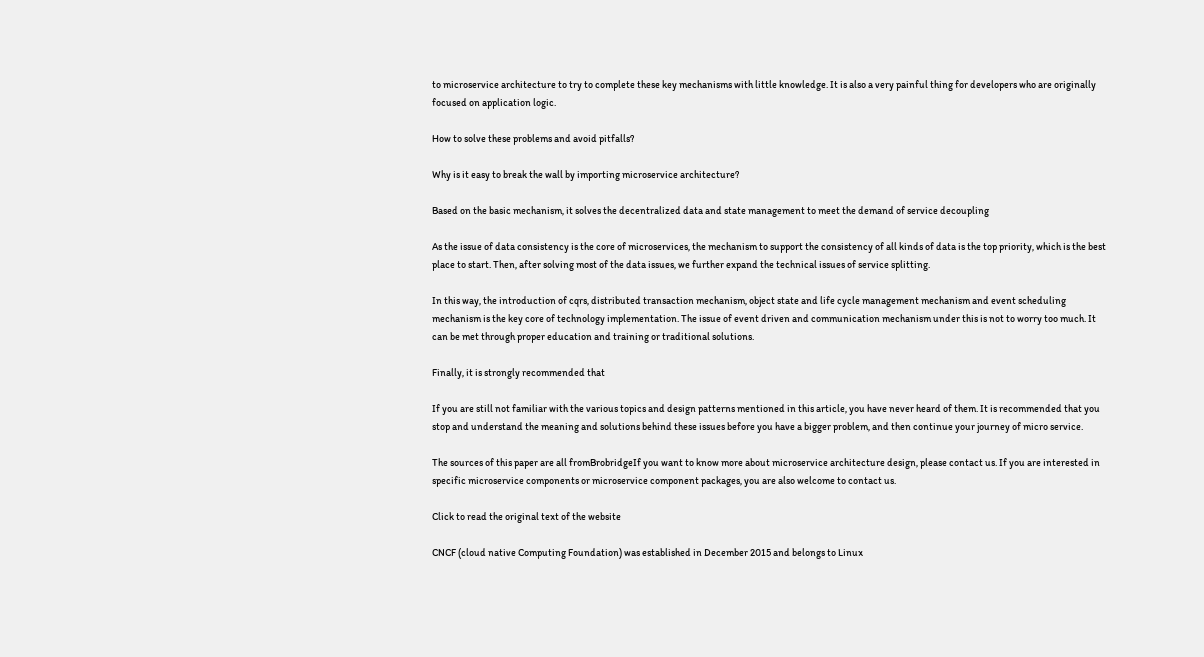to microservice architecture to try to complete these key mechanisms with little knowledge. It is also a very painful thing for developers who are originally focused on application logic.

How to solve these problems and avoid pitfalls?

Why is it easy to break the wall by importing microservice architecture?

Based on the basic mechanism, it solves the decentralized data and state management to meet the demand of service decoupling

As the issue of data consistency is the core of microservices, the mechanism to support the consistency of all kinds of data is the top priority, which is the best place to start. Then, after solving most of the data issues, we further expand the technical issues of service splitting.

In this way, the introduction of cqrs, distributed transaction mechanism, object state and life cycle management mechanism and event scheduling mechanism is the key core of technology implementation. The issue of event driven and communication mechanism under this is not to worry too much. It can be met through proper education and training or traditional solutions.

Finally, it is strongly recommended that

If you are still not familiar with the various topics and design patterns mentioned in this article, you have never heard of them. It is recommended that you stop and understand the meaning and solutions behind these issues before you have a bigger problem, and then continue your journey of micro service.

The sources of this paper are all fromBrobridgeIf you want to know more about microservice architecture design, please contact us. If you are interested in specific microservice components or microservice component packages, you are also welcome to contact us.

Click to read the original text of the website

CNCF (cloud native Computing Foundation) was established in December 2015 and belongs to Linux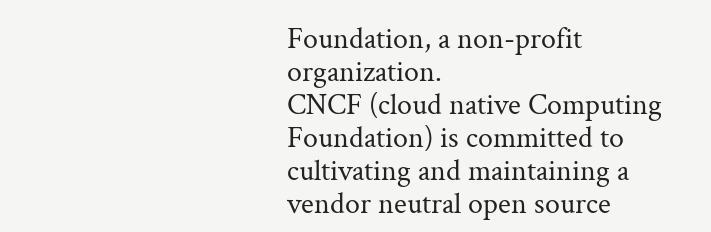Foundation, a non-profit organization.
CNCF (cloud native Computing Foundation) is committed to cultivating and maintaining a vendor neutral open source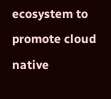ecosystem to promote cloud native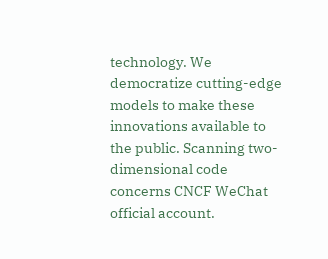technology. We democratize cutting-edge models to make these innovations available to the public. Scanning two-dimensional code concerns CNCF WeChat official account.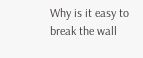Why is it easy to break the wall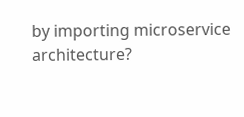by importing microservice architecture?